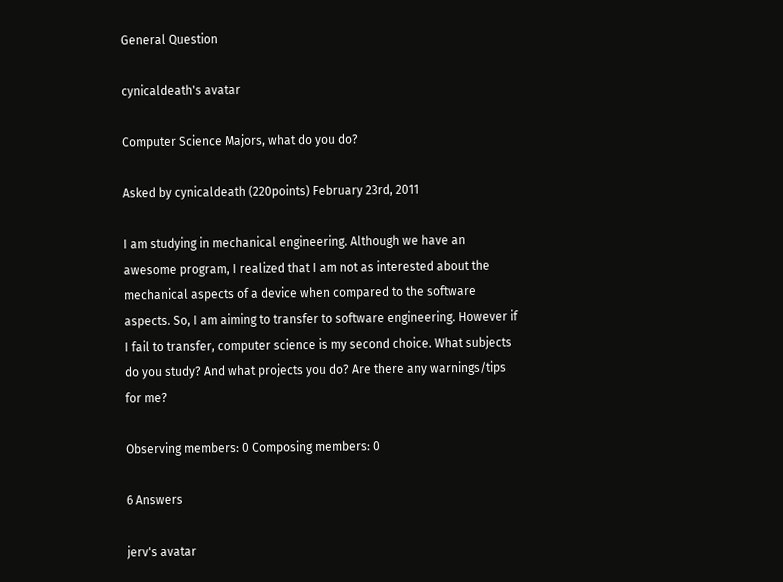General Question

cynicaldeath's avatar

Computer Science Majors, what do you do?

Asked by cynicaldeath (220points) February 23rd, 2011

I am studying in mechanical engineering. Although we have an awesome program, I realized that I am not as interested about the mechanical aspects of a device when compared to the software aspects. So, I am aiming to transfer to software engineering. However if I fail to transfer, computer science is my second choice. What subjects do you study? And what projects you do? Are there any warnings/tips for me?

Observing members: 0 Composing members: 0

6 Answers

jerv's avatar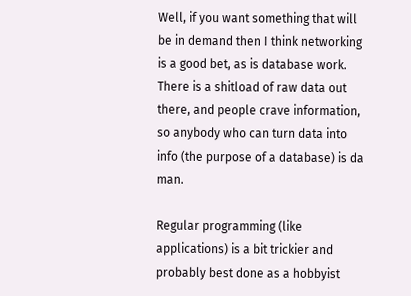Well, if you want something that will be in demand then I think networking is a good bet, as is database work. There is a shitload of raw data out there, and people crave information, so anybody who can turn data into info (the purpose of a database) is da man.

Regular programming (like applications) is a bit trickier and probably best done as a hobbyist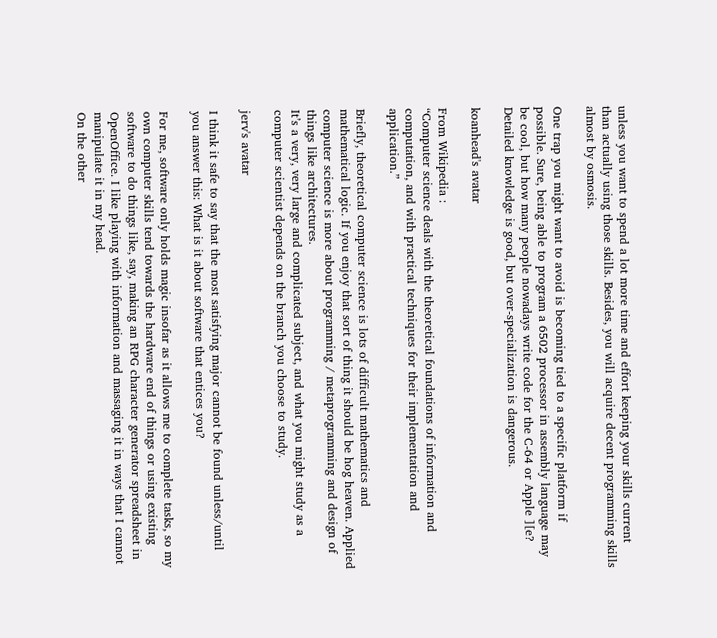unless you want to spend a lot more time and effort keeping your skills current than actually using those skills. Besides, you will acquire decent programming skills almost by osmosis.

One trap you might want to avoid is becoming tied to a specific platform if possible. Sure, being able to program a 6502 processor in assembly language may be cool, but how many people nowadays write code for the C-64 or Apple ][e? Detailed knowledge is good, but over-specialization is dangerous.

koanhead's avatar

From Wikipedia :
“Computer science deals with the theoretical foundations of information and computation, and with practical techniques for their implementation and application.”

Briefly, theoretical computer science is lots of difficult mathematics and mathematical logic. If you enjoy that sort of thing it should be hog heaven. Applied computer science is more about programming / metaprogramming and design of things like architectures.
It’s a very, very large and complicated subject, and what you might study as a computer scientist depends on the branch you choose to study.

jerv's avatar

I think it safe to say that the most satisfying major cannot be found unless/until you answer this: What is it about software that entices you?

For me, software only holds magic insofar as it allows me to complete tasks, so my own computer skills tend towards the hardware end of things or using existing software to do things like, say, making an RPG character generator spreadsheet in OpenOffice. I like playing with information and massaging it in ways that I cannot manipulate it in my head.
On the other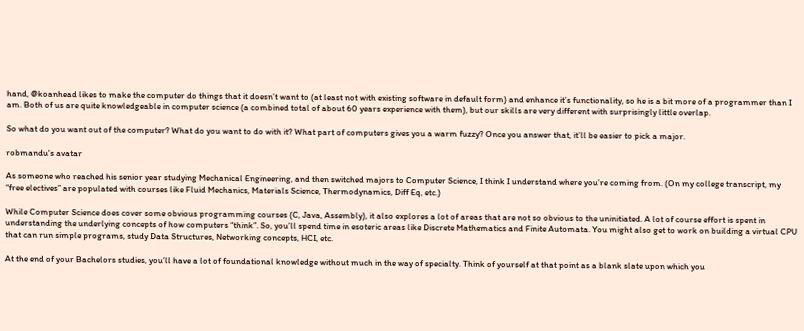hand, @koanhead likes to make the computer do things that it doesn’t want to (at least not with existing software in default form) and enhance it’s functionality, so he is a bit more of a programmer than I am. Both of us are quite knowledgeable in computer science (a combined total of about 60 years experience with them), but our skills are very different with surprisingly little overlap.

So what do you want out of the computer? What do you want to do with it? What part of computers gives you a warm fuzzy? Once you answer that, it’ll be easier to pick a major.

robmandu's avatar

As someone who reached his senior year studying Mechanical Engineering, and then switched majors to Computer Science, I think I understand where you’re coming from. (On my college transcript, my “free electives” are populated with courses like Fluid Mechanics, Materials Science, Thermodynamics, Diff Eq, etc.)

While Computer Science does cover some obvious programming courses (C, Java, Assembly), it also explores a lot of areas that are not so obvious to the uninitiated. A lot of course effort is spent in understanding the underlying concepts of how computers “think”. So, you’ll spend time in esoteric areas like Discrete Mathematics and Finite Automata. You might also get to work on building a virtual CPU that can run simple programs, study Data Structures, Networking concepts, HCI, etc.

At the end of your Bachelors studies, you’ll have a lot of foundational knowledge without much in the way of specialty. Think of yourself at that point as a blank slate upon which you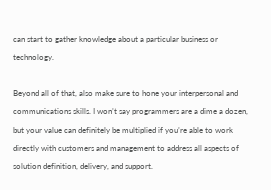can start to gather knowledge about a particular business or technology.

Beyond all of that, also make sure to hone your interpersonal and communications skills. I won’t say programmers are a dime a dozen, but your value can definitely be multiplied if you’re able to work directly with customers and management to address all aspects of solution definition, delivery, and support.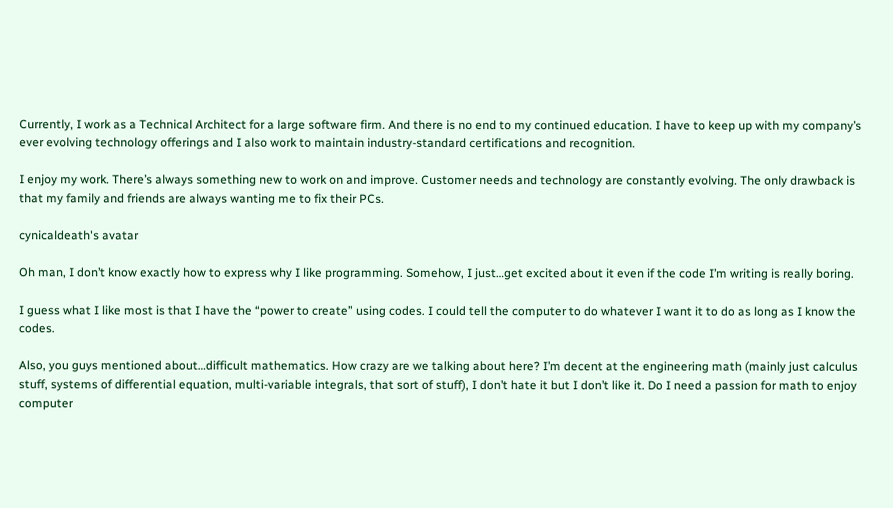Currently, I work as a Technical Architect for a large software firm. And there is no end to my continued education. I have to keep up with my company’s ever evolving technology offerings and I also work to maintain industry-standard certifications and recognition.

I enjoy my work. There’s always something new to work on and improve. Customer needs and technology are constantly evolving. The only drawback is that my family and friends are always wanting me to fix their PCs.

cynicaldeath's avatar

Oh man, I don’t know exactly how to express why I like programming. Somehow, I just…get excited about it even if the code I’m writing is really boring.

I guess what I like most is that I have the “power to create” using codes. I could tell the computer to do whatever I want it to do as long as I know the codes.

Also, you guys mentioned about…difficult mathematics. How crazy are we talking about here? I’m decent at the engineering math (mainly just calculus stuff, systems of differential equation, multi-variable integrals, that sort of stuff), I don’t hate it but I don’t like it. Do I need a passion for math to enjoy computer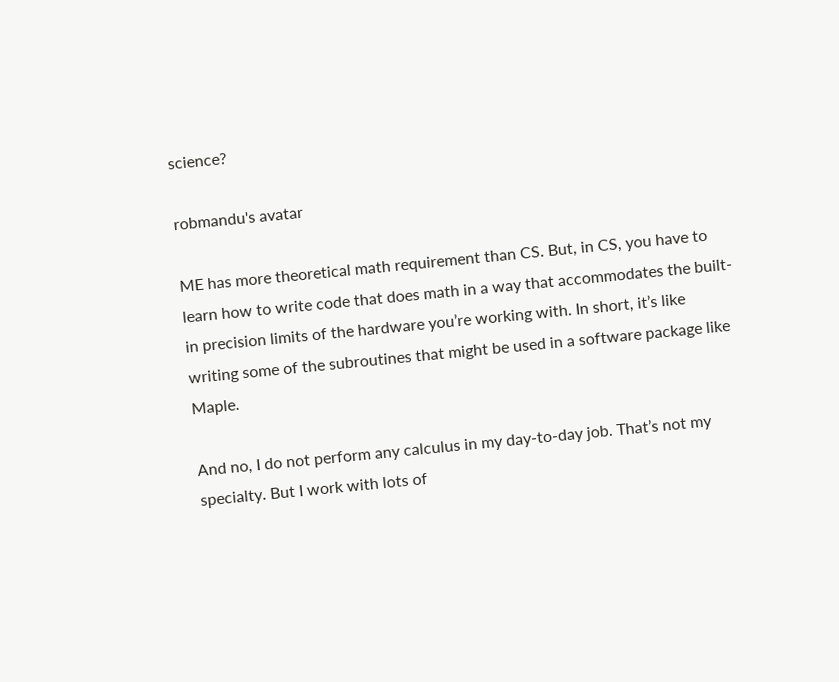science?

robmandu's avatar

ME has more theoretical math requirement than CS. But, in CS, you have to learn how to write code that does math in a way that accommodates the built-in precision limits of the hardware you’re working with. In short, it’s like writing some of the subroutines that might be used in a software package like Maple.

And no, I do not perform any calculus in my day-to-day job. That’s not my specialty. But I work with lots of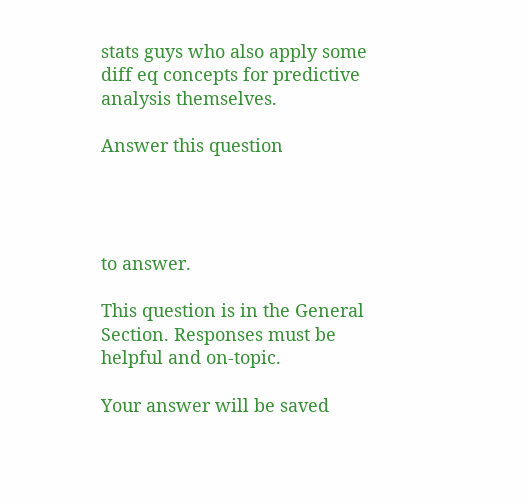stats guys who also apply some diff eq concepts for predictive analysis themselves.

Answer this question




to answer.

This question is in the General Section. Responses must be helpful and on-topic.

Your answer will be saved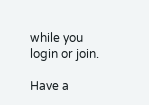while you login or join.

Have a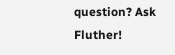question? Ask Fluther!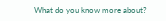What do you know more about?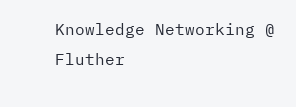Knowledge Networking @ Fluther